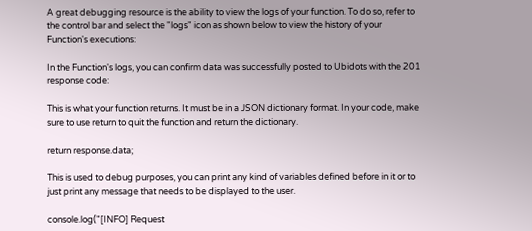A great debugging resource is the ability to view the logs of your function. To do so, refer to the control bar and select the "logs" icon as shown below to view the history of your Function's executions:

In the Function's logs, you can confirm data was successfully posted to Ubidots with the 201 response code:

This is what your function returns. It must be in a JSON dictionary format. In your code, make sure to use return to quit the function and return the dictionary.

return response.data;

This is used to debug purposes, you can print any kind of variables defined before in it or to just print any message that needs to be displayed to the user.

console.log("[INFO] Request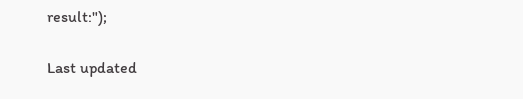result:");

Last updated